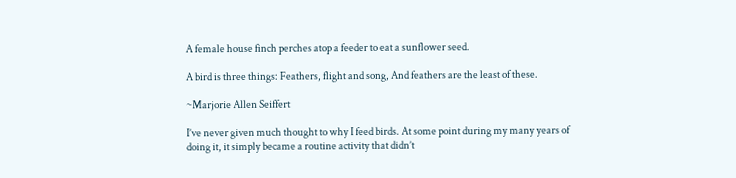A female house finch perches atop a feeder to eat a sunflower seed.

A bird is three things: Feathers, flight and song, And feathers are the least of these.

~Marjorie Allen Seiffert

I’ve never given much thought to why I feed birds. At some point during my many years of doing it, it simply became a routine activity that didn’t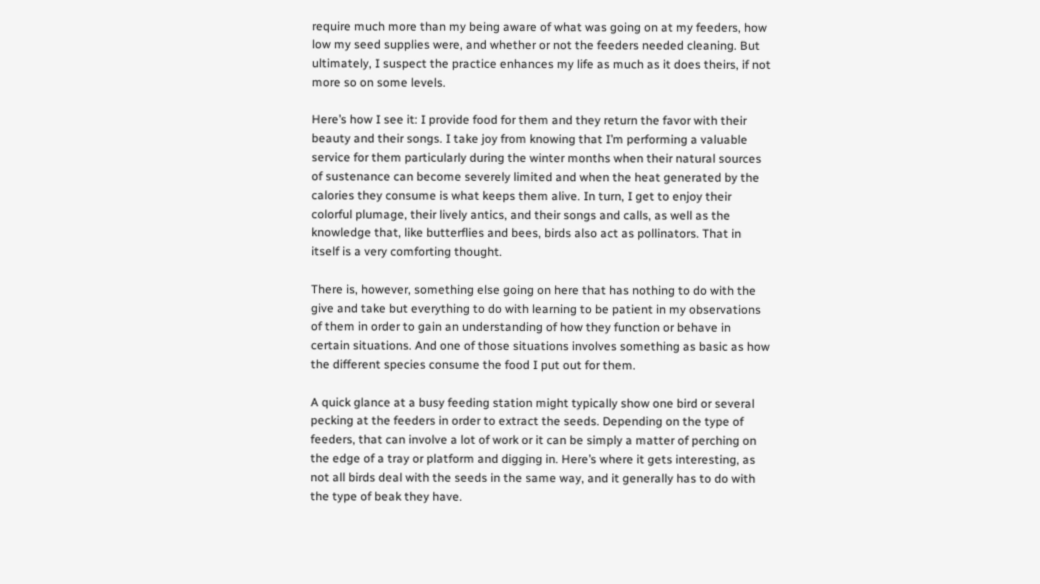require much more than my being aware of what was going on at my feeders, how low my seed supplies were, and whether or not the feeders needed cleaning. But ultimately, I suspect the practice enhances my life as much as it does theirs, if not more so on some levels.

Here’s how I see it: I provide food for them and they return the favor with their beauty and their songs. I take joy from knowing that I’m performing a valuable service for them particularly during the winter months when their natural sources of sustenance can become severely limited and when the heat generated by the calories they consume is what keeps them alive. In turn, I get to enjoy their colorful plumage, their lively antics, and their songs and calls, as well as the knowledge that, like butterflies and bees, birds also act as pollinators. That in itself is a very comforting thought.

There is, however, something else going on here that has nothing to do with the give and take but everything to do with learning to be patient in my observations of them in order to gain an understanding of how they function or behave in certain situations. And one of those situations involves something as basic as how the different species consume the food I put out for them.

A quick glance at a busy feeding station might typically show one bird or several pecking at the feeders in order to extract the seeds. Depending on the type of feeders, that can involve a lot of work or it can be simply a matter of perching on the edge of a tray or platform and digging in. Here’s where it gets interesting, as not all birds deal with the seeds in the same way, and it generally has to do with the type of beak they have.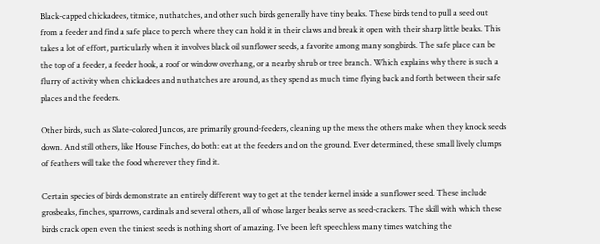Black-capped chickadees, titmice, nuthatches, and other such birds generally have tiny beaks. These birds tend to pull a seed out from a feeder and find a safe place to perch where they can hold it in their claws and break it open with their sharp little beaks. This takes a lot of effort, particularly when it involves black oil sunflower seeds, a favorite among many songbirds. The safe place can be the top of a feeder, a feeder hook, a roof or window overhang, or a nearby shrub or tree branch. Which explains why there is such a flurry of activity when chickadees and nuthatches are around, as they spend as much time flying back and forth between their safe places and the feeders.

Other birds, such as Slate-colored Juncos, are primarily ground-feeders, cleaning up the mess the others make when they knock seeds down. And still others, like House Finches, do both: eat at the feeders and on the ground. Ever determined, these small lively clumps of feathers will take the food wherever they find it.

Certain species of birds demonstrate an entirely different way to get at the tender kernel inside a sunflower seed. These include grosbeaks, finches, sparrows, cardinals and several others, all of whose larger beaks serve as seed-crackers. The skill with which these birds crack open even the tiniest seeds is nothing short of amazing. I’ve been left speechless many times watching the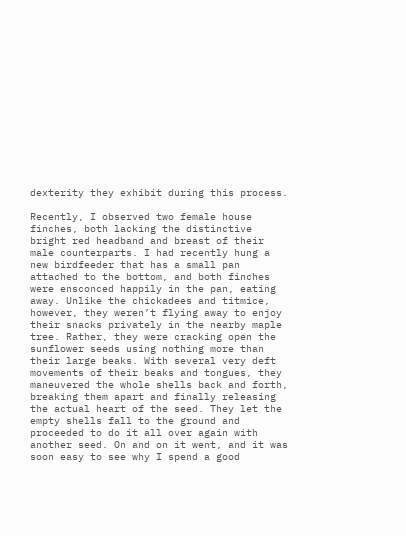dexterity they exhibit during this process.

Recently, I observed two female house finches, both lacking the distinctive bright red headband and breast of their male counterparts. I had recently hung a new birdfeeder that has a small pan attached to the bottom, and both finches were ensconced happily in the pan, eating away. Unlike the chickadees and titmice, however, they weren’t flying away to enjoy their snacks privately in the nearby maple tree. Rather, they were cracking open the sunflower seeds using nothing more than their large beaks. With several very deft movements of their beaks and tongues, they maneuvered the whole shells back and forth, breaking them apart and finally releasing the actual heart of the seed. They let the empty shells fall to the ground and proceeded to do it all over again with another seed. On and on it went, and it was soon easy to see why I spend a good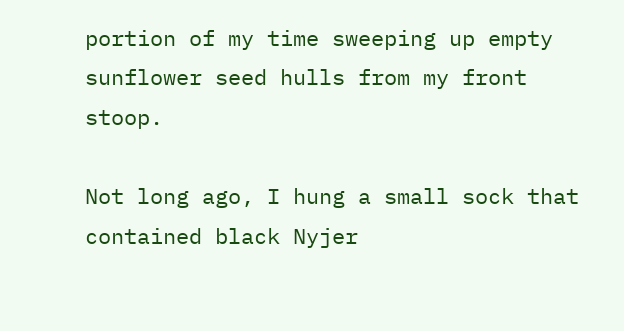portion of my time sweeping up empty sunflower seed hulls from my front stoop.

Not long ago, I hung a small sock that contained black Nyjer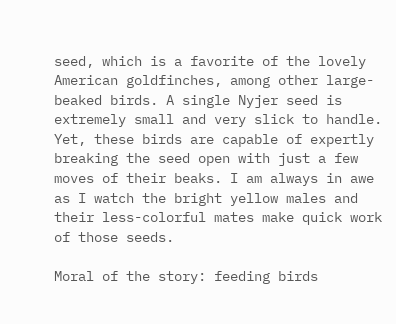seed, which is a favorite of the lovely American goldfinches, among other large-beaked birds. A single Nyjer seed is extremely small and very slick to handle. Yet, these birds are capable of expertly breaking the seed open with just a few moves of their beaks. I am always in awe as I watch the bright yellow males and their less-colorful mates make quick work of those seeds.

Moral of the story: feeding birds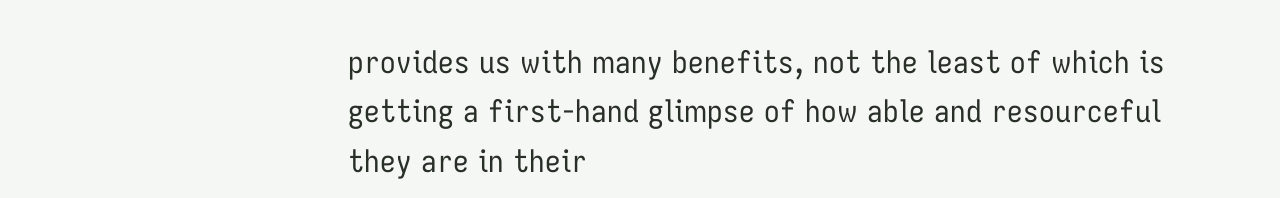provides us with many benefits, not the least of which is getting a first-hand glimpse of how able and resourceful they are in their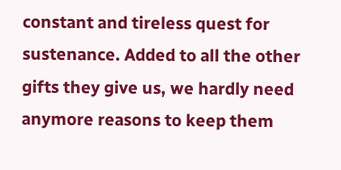constant and tireless quest for sustenance. Added to all the other gifts they give us, we hardly need anymore reasons to keep them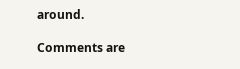around.

Comments are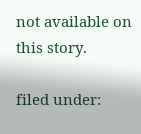not available on this story.

filed under: